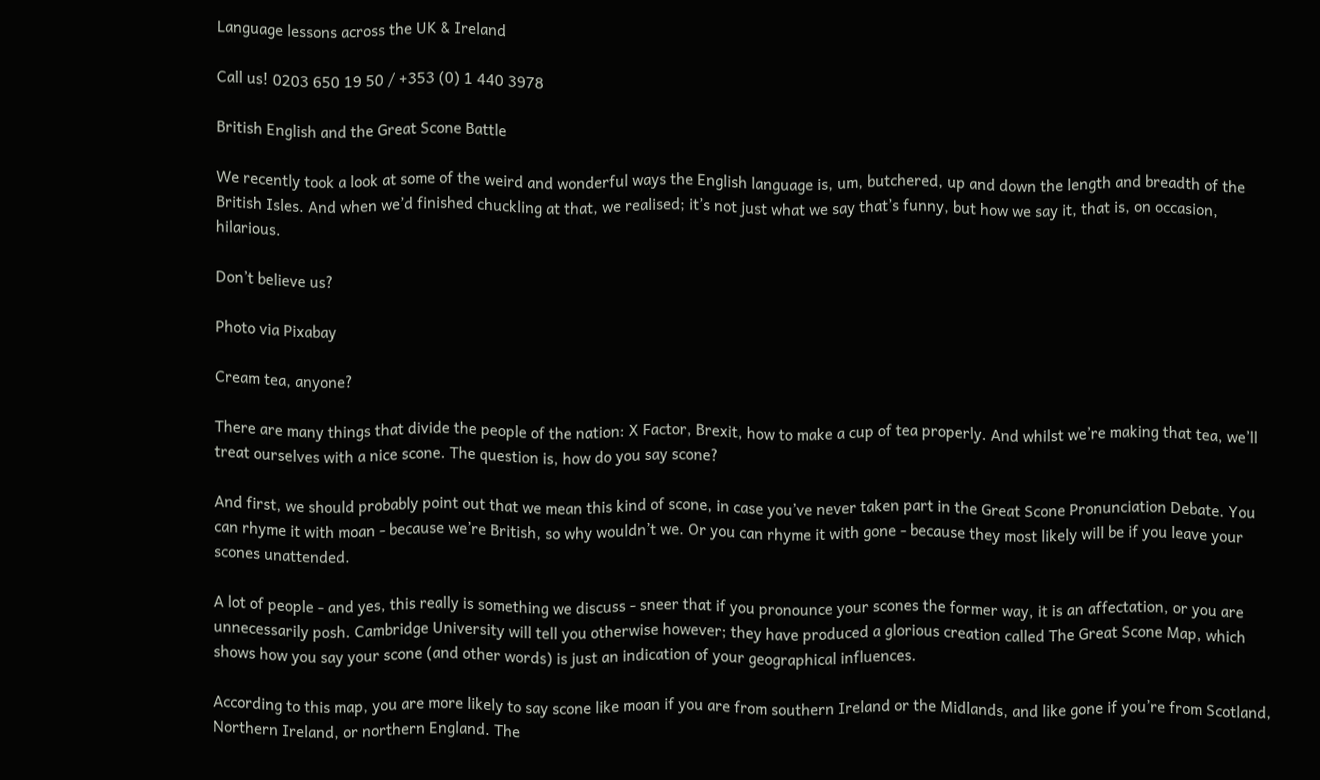Language lessons across the UK & Ireland

Call us! 0203 650 19 50 / +353 (0) 1 440 3978

British English and the Great Scone Battle

We recently took a look at some of the weird and wonderful ways the English language is, um, butchered, up and down the length and breadth of the British Isles. And when we’d finished chuckling at that, we realised; it’s not just what we say that’s funny, but how we say it, that is, on occasion, hilarious.

Don’t believe us?

Photo via Pixabay

Cream tea, anyone?

There are many things that divide the people of the nation: X Factor, Brexit, how to make a cup of tea properly. And whilst we’re making that tea, we’ll treat ourselves with a nice scone. The question is, how do you say scone?

And first, we should probably point out that we mean this kind of scone, in case you’ve never taken part in the Great Scone Pronunciation Debate. You can rhyme it with moan - because we’re British, so why wouldn’t we. Or you can rhyme it with gone - because they most likely will be if you leave your scones unattended.

A lot of people - and yes, this really is something we discuss - sneer that if you pronounce your scones the former way, it is an affectation, or you are unnecessarily posh. Cambridge University will tell you otherwise however; they have produced a glorious creation called The Great Scone Map, which shows how you say your scone (and other words) is just an indication of your geographical influences.

According to this map, you are more likely to say scone like moan if you are from southern Ireland or the Midlands, and like gone if you’re from Scotland, Northern Ireland, or northern England. The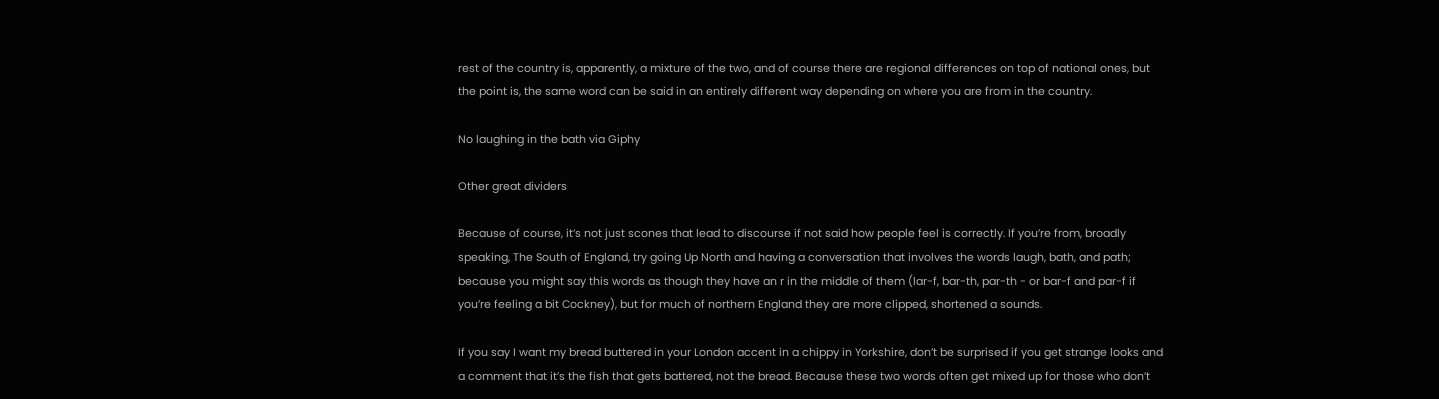rest of the country is, apparently, a mixture of the two, and of course there are regional differences on top of national ones, but the point is, the same word can be said in an entirely different way depending on where you are from in the country.

No laughing in the bath via Giphy

Other great dividers

Because of course, it’s not just scones that lead to discourse if not said how people feel is correctly. If you’re from, broadly speaking, The South of England, try going Up North and having a conversation that involves the words laugh, bath, and path; because you might say this words as though they have an r in the middle of them (lar-f, bar-th, par-th - or bar-f and par-f if you’re feeling a bit Cockney), but for much of northern England they are more clipped, shortened a sounds.

If you say I want my bread buttered in your London accent in a chippy in Yorkshire, don’t be surprised if you get strange looks and a comment that it’s the fish that gets battered, not the bread. Because these two words often get mixed up for those who don’t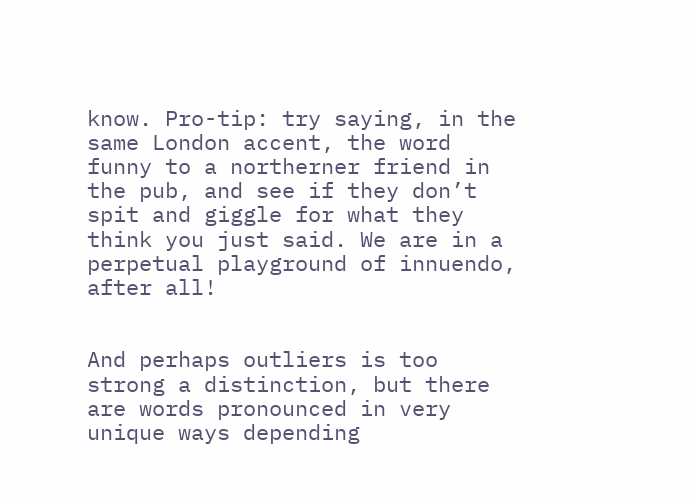know. Pro-tip: try saying, in the same London accent, the word funny to a northerner friend in the pub, and see if they don’t spit and giggle for what they think you just said. We are in a perpetual playground of innuendo, after all!


And perhaps outliers is too strong a distinction, but there are words pronounced in very unique ways depending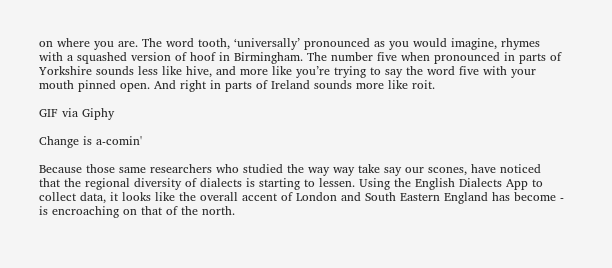on where you are. The word tooth, ‘universally’ pronounced as you would imagine, rhymes with a squashed version of hoof in Birmingham. The number five when pronounced in parts of Yorkshire sounds less like hive, and more like you’re trying to say the word five with your mouth pinned open. And right in parts of Ireland sounds more like roit.

GIF via Giphy

Change is a-comin'

Because those same researchers who studied the way way take say our scones, have noticed that the regional diversity of dialects is starting to lessen. Using the English Dialects App to collect data, it looks like the overall accent of London and South Eastern England has become - is encroaching on that of the north.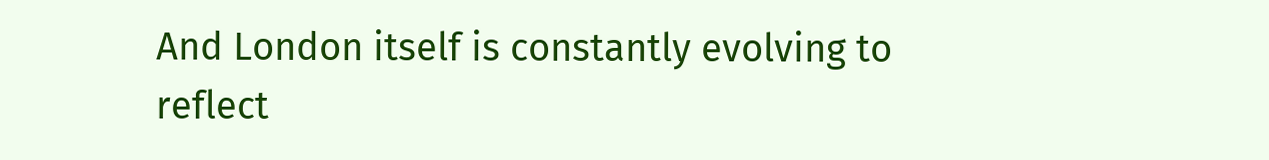And London itself is constantly evolving to reflect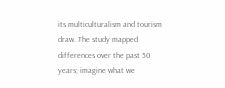its multiculturalism and tourism draw. The study mapped differences over the past 50 years; imagine what we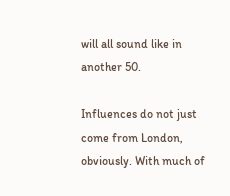will all sound like in another 50.

Influences do not just come from London, obviously. With much of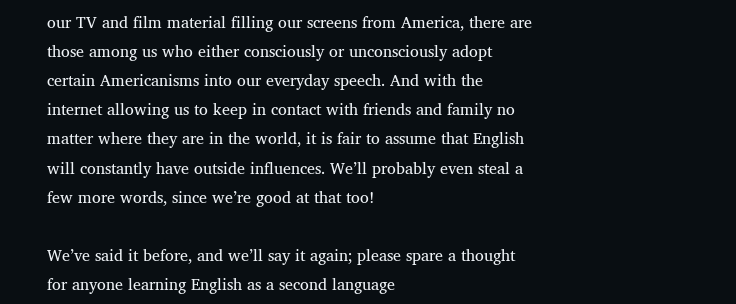our TV and film material filling our screens from America, there are those among us who either consciously or unconsciously adopt certain Americanisms into our everyday speech. And with the internet allowing us to keep in contact with friends and family no matter where they are in the world, it is fair to assume that English will constantly have outside influences. We’ll probably even steal a few more words, since we’re good at that too!

We’ve said it before, and we’ll say it again; please spare a thought for anyone learning English as a second language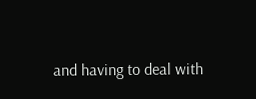and having to deal with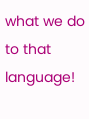what we do to that language!